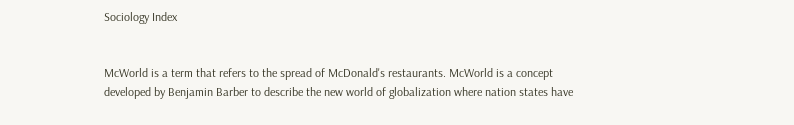Sociology Index


McWorld is a term that refers to the spread of McDonald's restaurants. McWorld is a concept developed by Benjamin Barber to describe the new world of globalization where nation states have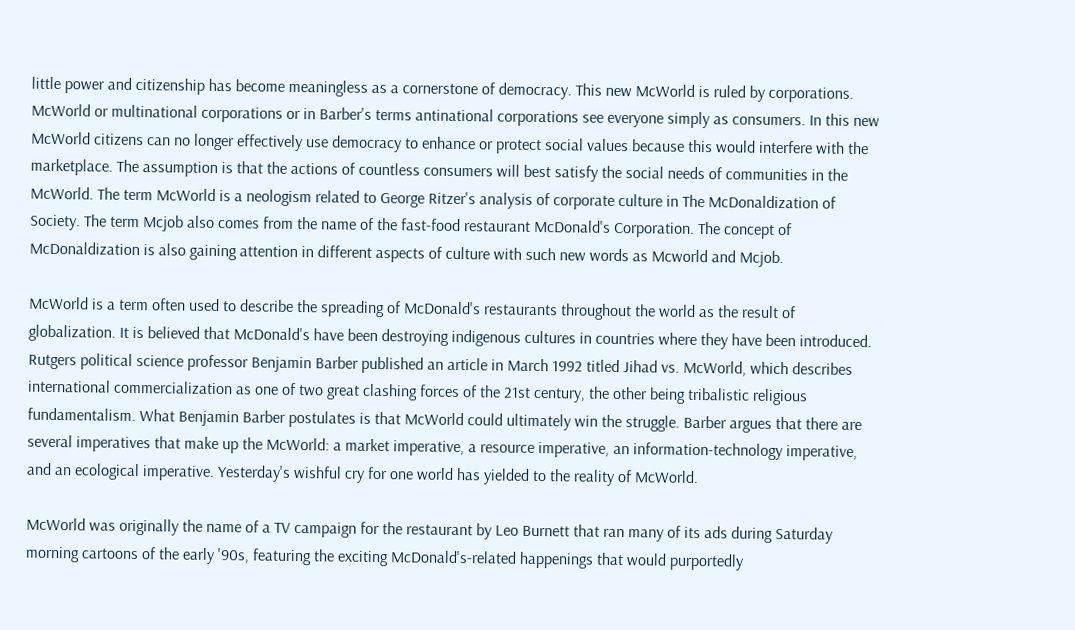little power and citizenship has become meaningless as a cornerstone of democracy. This new McWorld is ruled by corporations. McWorld or multinational corporations or in Barber's terms antinational corporations see everyone simply as consumers. In this new McWorld citizens can no longer effectively use democracy to enhance or protect social values because this would interfere with the marketplace. The assumption is that the actions of countless consumers will best satisfy the social needs of communities in the McWorld. The term McWorld is a neologism related to George Ritzer's analysis of corporate culture in The McDonaldization of Society. The term Mcjob also comes from the name of the fast-food restaurant McDonald's Corporation. The concept of McDonaldization is also gaining attention in different aspects of culture with such new words as Mcworld and Mcjob.

McWorld is a term often used to describe the spreading of McDonald's restaurants throughout the world as the result of globalization. It is believed that McDonald's have been destroying indigenous cultures in countries where they have been introduced. Rutgers political science professor Benjamin Barber published an article in March 1992 titled Jihad vs. McWorld, which describes international commercialization as one of two great clashing forces of the 21st century, the other being tribalistic religious fundamentalism. What Benjamin Barber postulates is that McWorld could ultimately win the struggle. Barber argues that there are several imperatives that make up the McWorld: a market imperative, a resource imperative, an information-technology imperative, and an ecological imperative. Yesterday's wishful cry for one world has yielded to the reality of McWorld.

McWorld was originally the name of a TV campaign for the restaurant by Leo Burnett that ran many of its ads during Saturday morning cartoons of the early '90s, featuring the exciting McDonald's-related happenings that would purportedly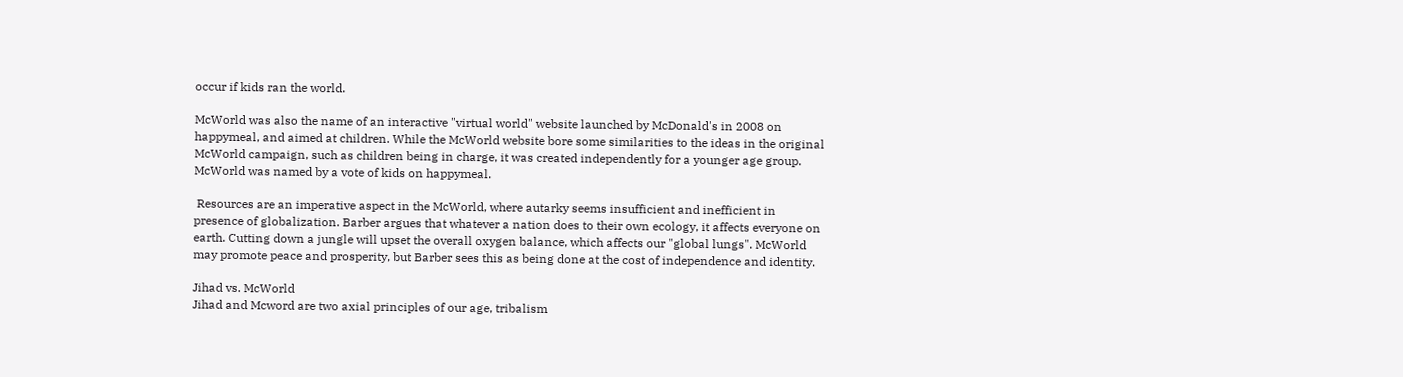occur if kids ran the world.

McWorld was also the name of an interactive "virtual world" website launched by McDonald's in 2008 on happymeal, and aimed at children. While the McWorld website bore some similarities to the ideas in the original McWorld campaign, such as children being in charge, it was created independently for a younger age group. McWorld was named by a vote of kids on happymeal.

 Resources are an imperative aspect in the McWorld, where autarky seems insufficient and inefficient in presence of globalization. Barber argues that whatever a nation does to their own ecology, it affects everyone on earth. Cutting down a jungle will upset the overall oxygen balance, which affects our "global lungs". McWorld may promote peace and prosperity, but Barber sees this as being done at the cost of independence and identity.

Jihad vs. McWorld
Jihad and Mcword are two axial principles of our age, tribalism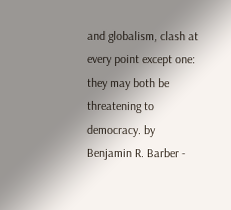and globalism, clash at every point except one: they may both be threatening to democracy. by Benjamin R. Barber -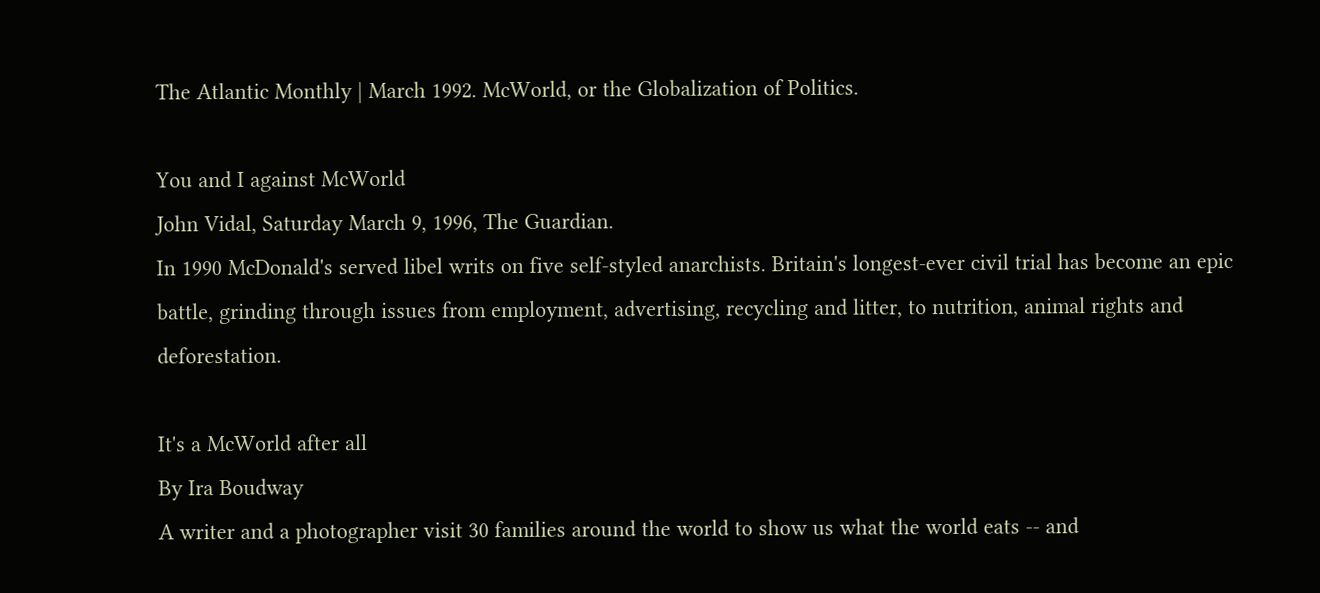The Atlantic Monthly | March 1992. McWorld, or the Globalization of Politics.

You and I against McWorld
John Vidal, Saturday March 9, 1996, The Guardian.
In 1990 McDonald's served libel writs on five self-styled anarchists. Britain's longest-ever civil trial has become an epic battle, grinding through issues from employment, advertising, recycling and litter, to nutrition, animal rights and deforestation.

It's a McWorld after all
By Ira Boudway
A writer and a photographer visit 30 families around the world to show us what the world eats -- and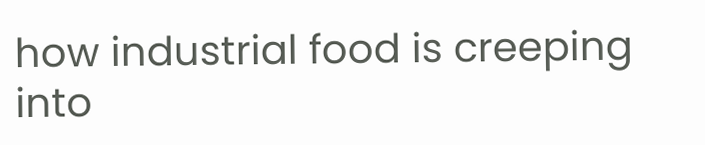how industrial food is creeping into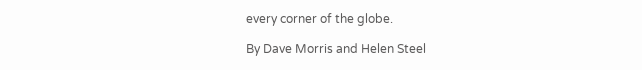every corner of the globe.

By Dave Morris and Helen Steel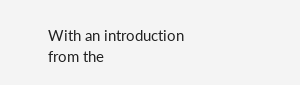With an introduction from the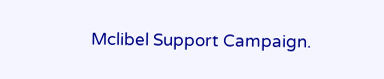Mclibel Support Campaign.